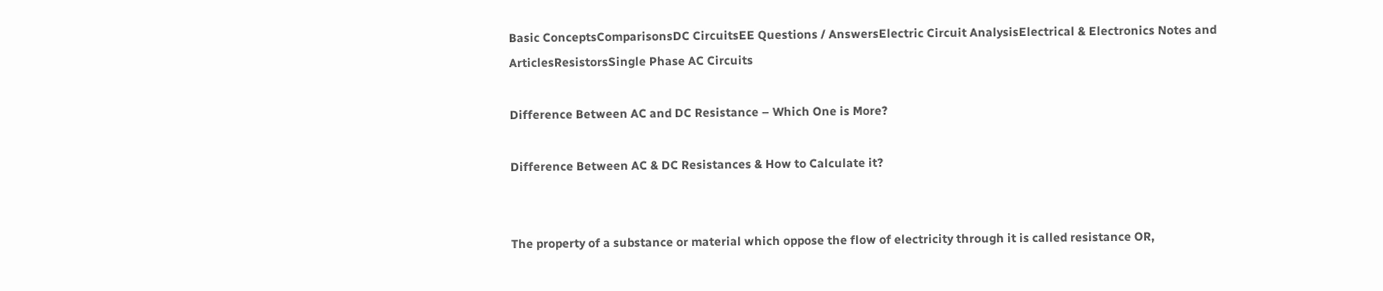Basic ConceptsComparisonsDC CircuitsEE Questions / AnswersElectric Circuit AnalysisElectrical & Electronics Notes and ArticlesResistorsSingle Phase AC Circuits

Difference Between AC and DC Resistance – Which One is More?

Difference Between AC & DC Resistances & How to Calculate it?


The property of a substance or material which oppose the flow of electricity through it is called resistance OR,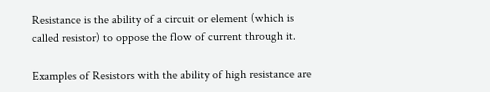Resistance is the ability of a circuit or element (which is called resistor) to oppose the flow of current through it.

Examples of Resistors with the ability of high resistance are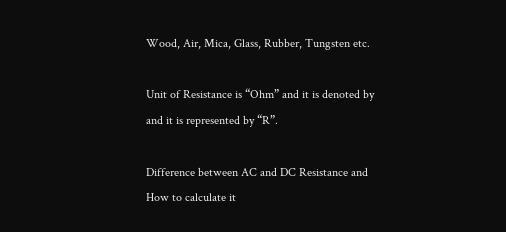Wood, Air, Mica, Glass, Rubber, Tungsten etc.

Unit of Resistance is “Ohm” and it is denoted by and it is represented by “R”.

Difference between AC and DC Resistance and How to calculate it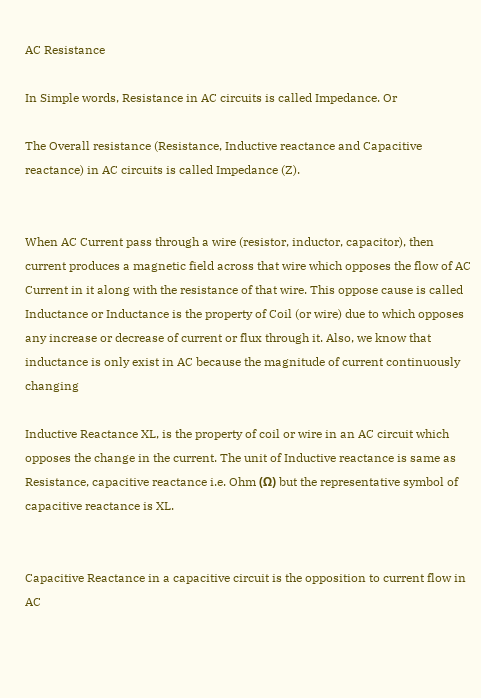AC Resistance

In Simple words, Resistance in AC circuits is called Impedance. Or

The Overall resistance (Resistance, Inductive reactance and Capacitive reactance) in AC circuits is called Impedance (Z).


When AC Current pass through a wire (resistor, inductor, capacitor), then current produces a magnetic field across that wire which opposes the flow of AC Current in it along with the resistance of that wire. This oppose cause is called Inductance or Inductance is the property of Coil (or wire) due to which opposes any increase or decrease of current or flux through it. Also, we know that inductance is only exist in AC because the magnitude of current continuously changing

Inductive Reactance XL, is the property of coil or wire in an AC circuit which opposes the change in the current. The unit of Inductive reactance is same as Resistance, capacitive reactance i.e. Ohm (Ω) but the representative symbol of capacitive reactance is XL.


Capacitive Reactance in a capacitive circuit is the opposition to current flow in AC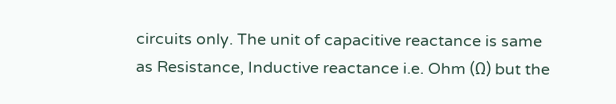circuits only. The unit of capacitive reactance is same as Resistance, Inductive reactance i.e. Ohm (Ω) but the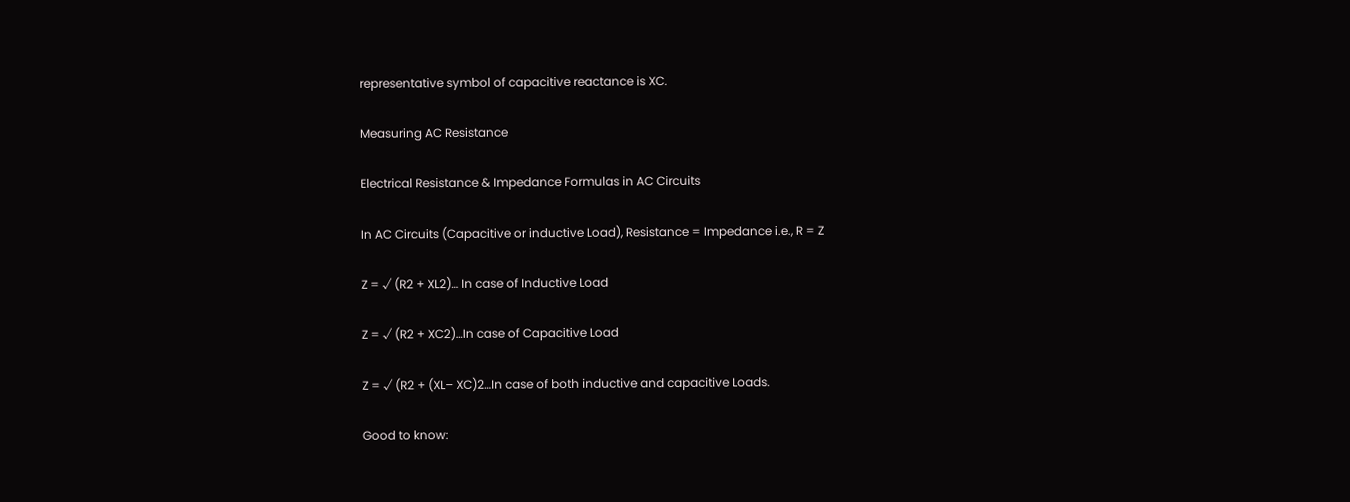representative symbol of capacitive reactance is XC.

Measuring AC Resistance

Electrical Resistance & Impedance Formulas in AC Circuits

In AC Circuits (Capacitive or inductive Load), Resistance = Impedance i.e., R = Z

Z = √ (R2 + XL2)… In case of Inductive Load

Z = √ (R2 + XC2)…In case of Capacitive Load

Z = √ (R2 + (XL– XC)2…In case of both inductive and capacitive Loads.

Good to know: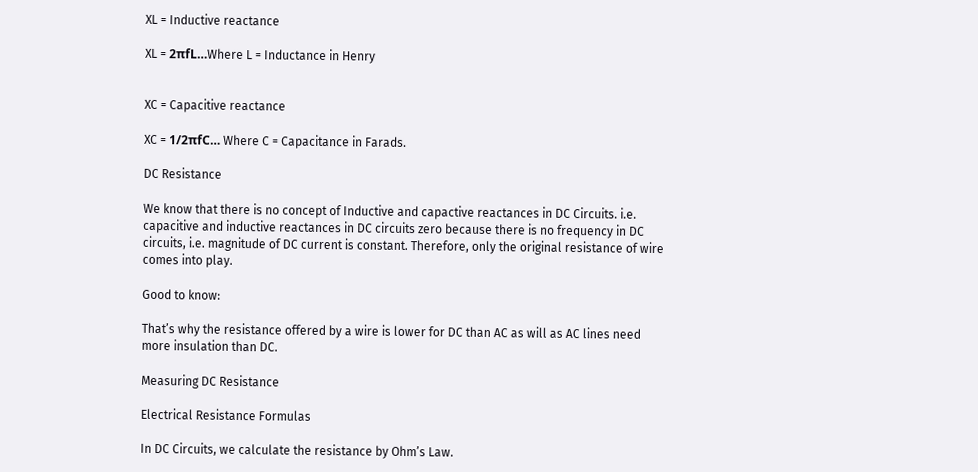XL = Inductive reactance

XL = 2πfL…Where L = Inductance in Henry


XC = Capacitive reactance

XC = 1/2πfC… Where C = Capacitance in Farads.

DC Resistance

We know that there is no concept of Inductive and capactive reactances in DC Circuits. i.e. capacitive and inductive reactances in DC circuits zero because there is no frequency in DC circuits, i.e. magnitude of DC current is constant. Therefore, only the original resistance of wire comes into play.

Good to know:

That’s why the resistance offered by a wire is lower for DC than AC as will as AC lines need more insulation than DC.

Measuring DC Resistance

Electrical Resistance Formulas

In DC Circuits, we calculate the resistance by Ohm’s Law.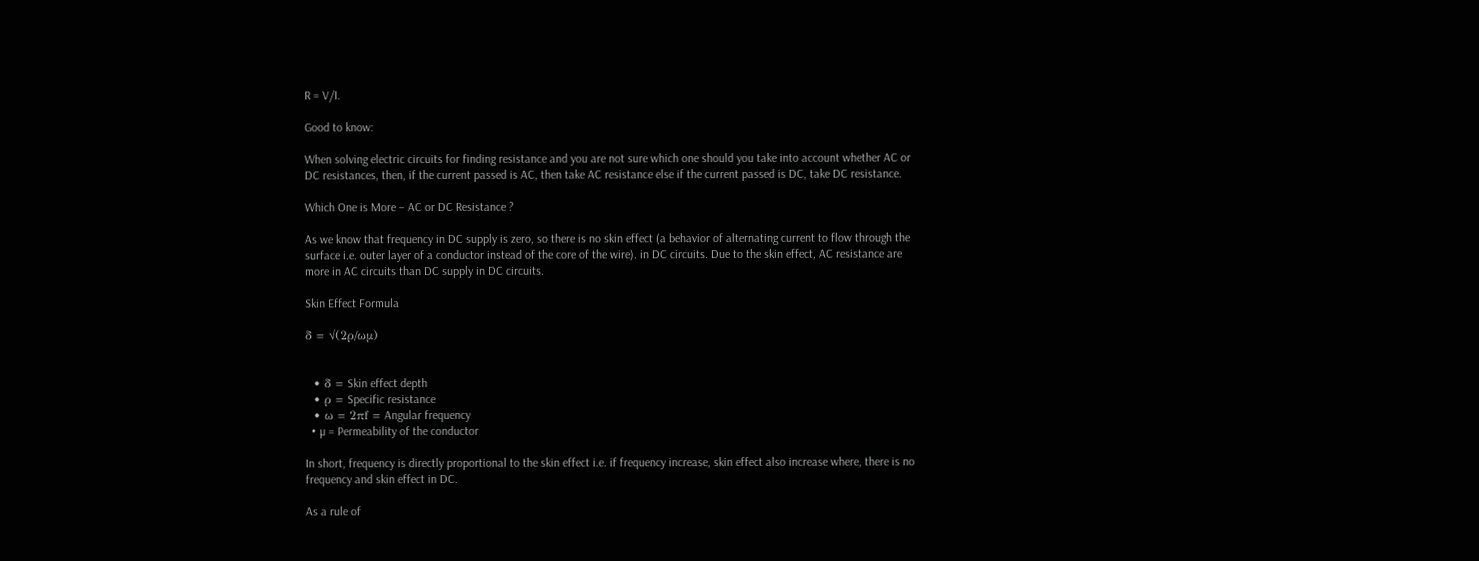R = V/I.

Good to know:

When solving electric circuits for finding resistance and you are not sure which one should you take into account whether AC or DC resistances, then, if the current passed is AC, then take AC resistance else if the current passed is DC, take DC resistance.

Which One is More – AC or DC Resistance ?

As we know that frequency in DC supply is zero, so there is no skin effect (a behavior of alternating current to flow through the surface i.e. outer layer of a conductor instead of the core of the wire). in DC circuits. Due to the skin effect, AC resistance are more in AC circuits than DC supply in DC circuits.

Skin Effect Formula

δ = √(2ρ/ωµ)


  • δ = Skin effect depth
  • ρ = Specific resistance
  • ω = 2πf = Angular frequency
  • µ = Permeability of the conductor

In short, frequency is directly proportional to the skin effect i.e. if frequency increase, skin effect also increase where, there is no frequency and skin effect in DC.

As a rule of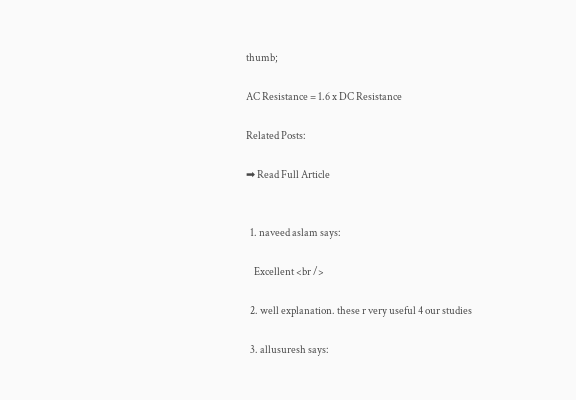thumb;

AC Resistance = 1.6 x DC Resistance

Related Posts:

➡ Read Full Article


  1. naveed aslam says:

    Excellent <br />

  2. well explanation. these r very useful 4 our studies

  3. allusuresh says: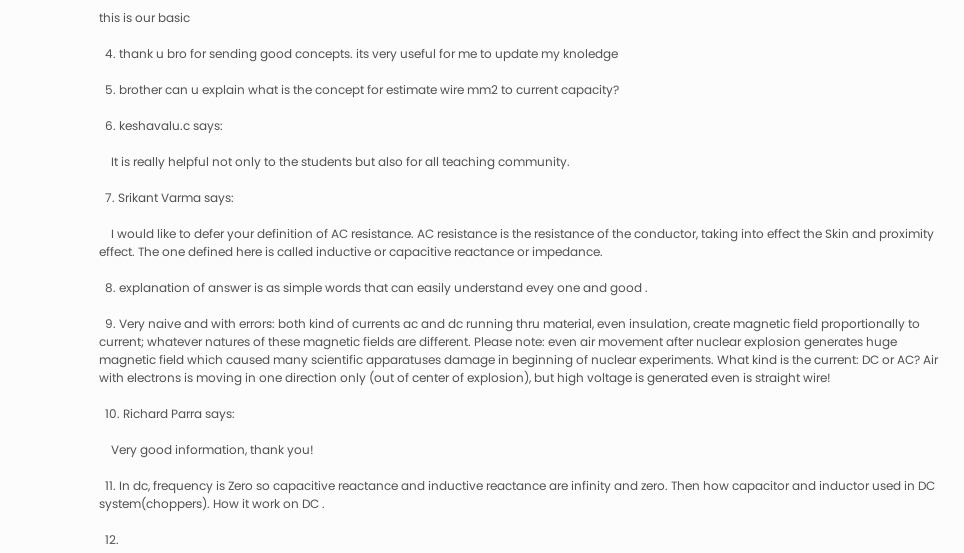this is our basic

  4. thank u bro for sending good concepts. its very useful for me to update my knoledge

  5. brother can u explain what is the concept for estimate wire mm2 to current capacity?

  6. keshavalu.c says:

    It is really helpful not only to the students but also for all teaching community.

  7. Srikant Varma says:

    I would like to defer your definition of AC resistance. AC resistance is the resistance of the conductor, taking into effect the Skin and proximity effect. The one defined here is called inductive or capacitive reactance or impedance.

  8. explanation of answer is as simple words that can easily understand evey one and good .

  9. Very naive and with errors: both kind of currents ac and dc running thru material, even insulation, create magnetic field proportionally to current; whatever natures of these magnetic fields are different. Please note: even air movement after nuclear explosion generates huge magnetic field which caused many scientific apparatuses damage in beginning of nuclear experiments. What kind is the current: DC or AC? Air with electrons is moving in one direction only (out of center of explosion), but high voltage is generated even is straight wire!

  10. Richard Parra says:

    Very good information, thank you!

  11. In dc, frequency is Zero so capacitive reactance and inductive reactance are infinity and zero. Then how capacitor and inductor used in DC system(choppers). How it work on DC .

  12.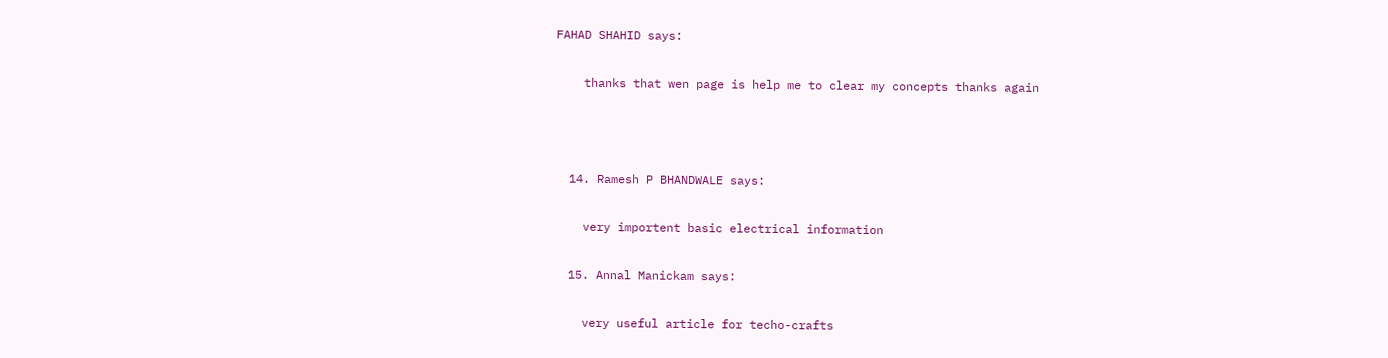FAHAD SHAHID says:

    thanks that wen page is help me to clear my concepts thanks again



  14. Ramesh P BHANDWALE says:

    very importent basic electrical information

  15. Annal Manickam says:

    very useful article for techo-crafts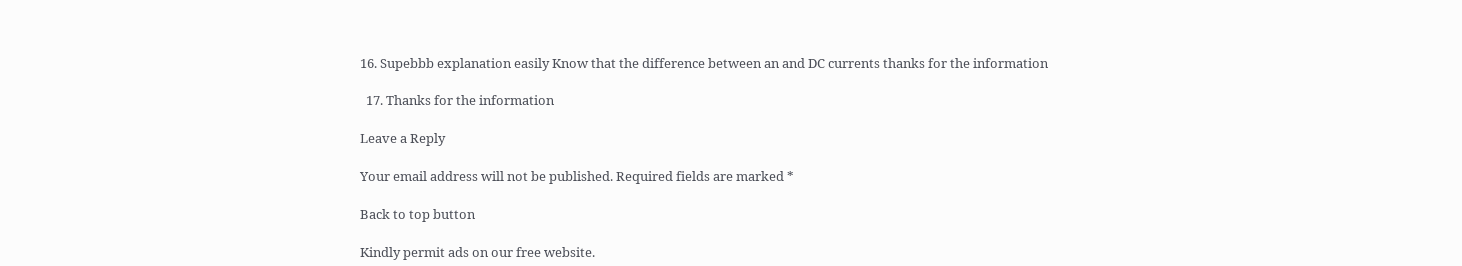16. Supebbb explanation easily Know that the difference between an and DC currents thanks for the information

  17. Thanks for the information

Leave a Reply

Your email address will not be published. Required fields are marked *

Back to top button

Kindly permit ads on our free website.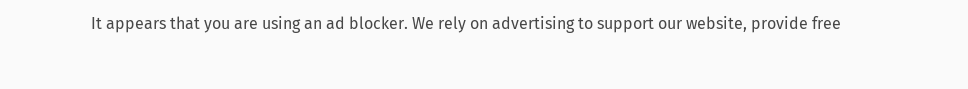It appears that you are using an ad blocker. We rely on advertising to support our website, provide free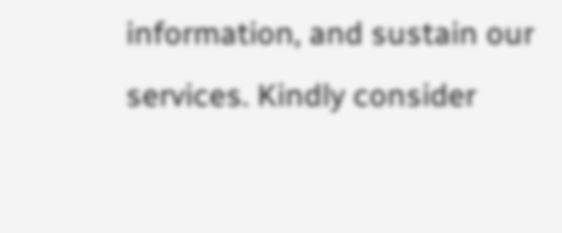information, and sustain our services. Kindly consider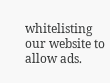whitelisting our website to allow ads.